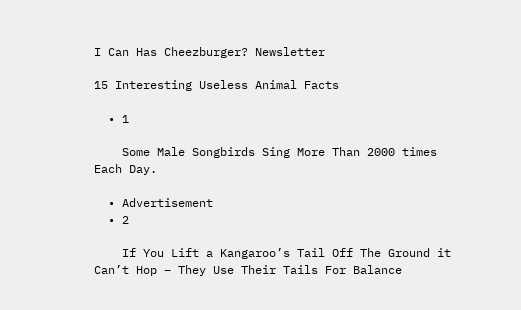I Can Has Cheezburger? Newsletter

15 Interesting Useless Animal Facts

  • 1

    Some Male Songbirds Sing More Than 2000 times Each Day.

  • Advertisement
  • 2

    If You Lift a Kangaroo’s Tail Off The Ground it Can’t Hop – They Use Their Tails For Balance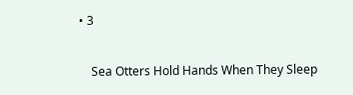• 3

    Sea Otters Hold Hands When They Sleep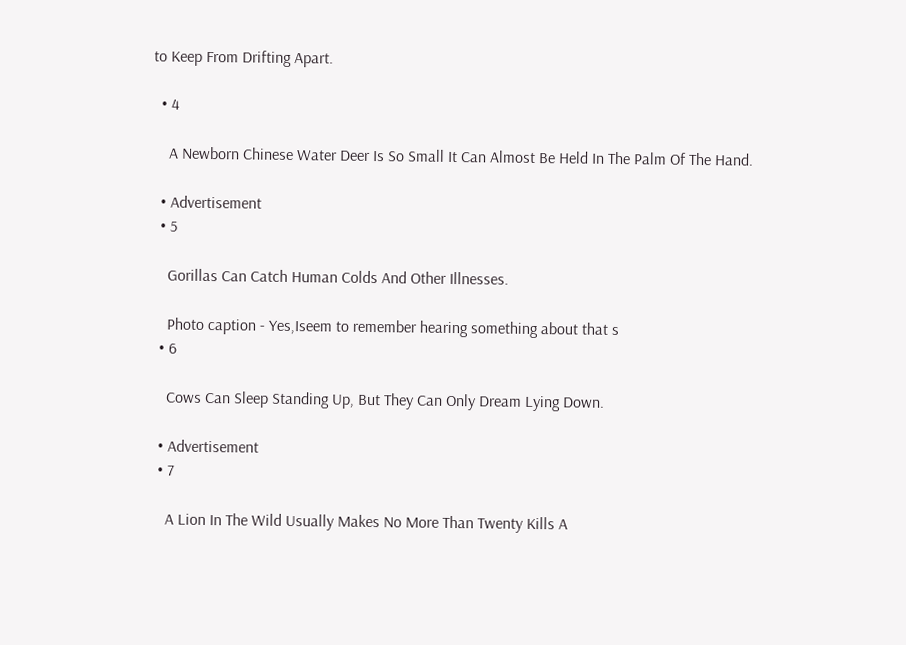to Keep From Drifting Apart.

  • 4

    A Newborn Chinese Water Deer Is So Small It Can Almost Be Held In The Palm Of The Hand.

  • Advertisement
  • 5

    Gorillas Can Catch Human Colds And Other Illnesses.

    Photo caption - Yes,Iseem to remember hearing something about that s
  • 6

    Cows Can Sleep Standing Up, But They Can Only Dream Lying Down.

  • Advertisement
  • 7

    A Lion In The Wild Usually Makes No More Than Twenty Kills A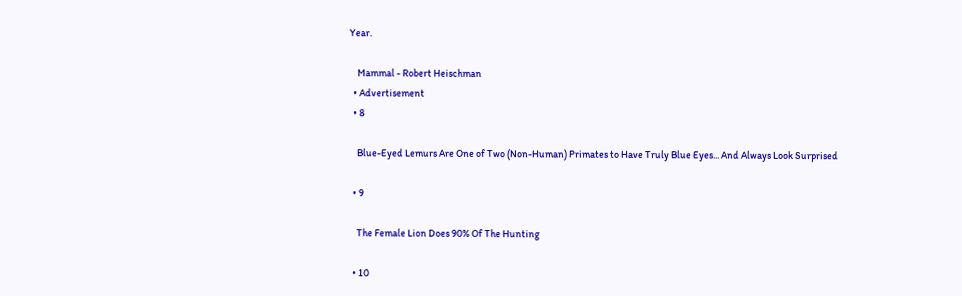Year.

    Mammal - Robert Heischman
  • Advertisement
  • 8

    Blue-Eyed Lemurs Are One of Two (Non-Human) Primates to Have Truly Blue Eyes... And Always Look Surprised

  • 9

    The Female Lion Does 90% Of The Hunting

  • 10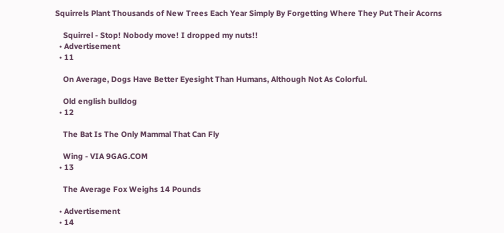Squirrels Plant Thousands of New Trees Each Year Simply By Forgetting Where They Put Their Acorns

    Squirrel - Stop! Nobody move! I dropped my nuts!!
  • Advertisement
  • 11

    On Average, Dogs Have Better Eyesight Than Humans, Although Not As Colorful.

    Old english bulldog
  • 12

    The Bat Is The Only Mammal That Can Fly

    Wing - VIA 9GAG.COM
  • 13

    The Average Fox Weighs 14 Pounds

  • Advertisement
  • 14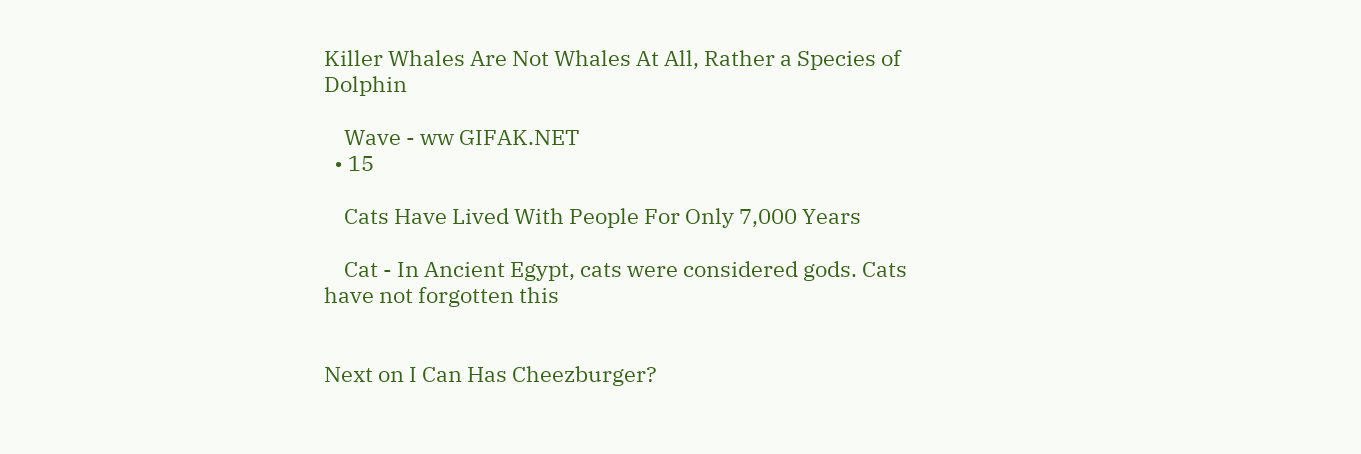Killer Whales Are Not Whales At All, Rather a Species of Dolphin

    Wave - ww GIFAK.NET
  • 15

    Cats Have Lived With People For Only 7,000 Years

    Cat - In Ancient Egypt, cats were considered gods. Cats have not forgotten this


Next on I Can Has Cheezburger?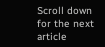Scroll down for the next article